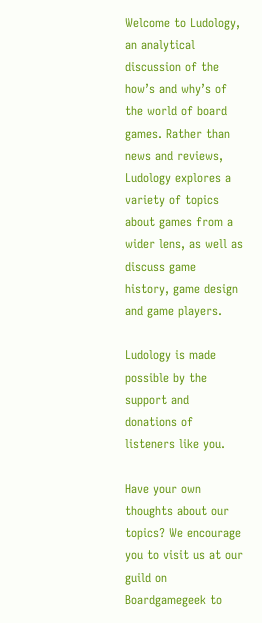Welcome to Ludology, an analytical discussion of the how’s and why’s of the world of board games. Rather than news and reviews, Ludology explores a variety of topics about games from a wider lens, as well as discuss game history, game design and game players.

Ludology is made possible by the support and donations of listeners like you.

Have your own thoughts about our topics? We encourage you to visit us at our guild on Boardgamegeek to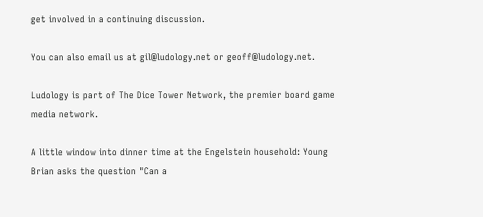get involved in a continuing discussion.

You can also email us at gil@ludology.net or geoff@ludology.net.

Ludology is part of The Dice Tower Network, the premier board game media network.

A little window into dinner time at the Engelstein household: Young Brian asks the question "Can a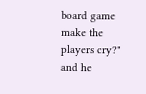board game make the players cry?" and he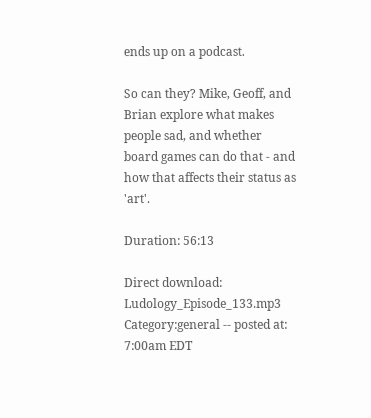ends up on a podcast.

So can they? Mike, Geoff, and Brian explore what makes people sad, and whether board games can do that - and how that affects their status as 'art'.

Duration: 56:13

Direct download: Ludology_Episode_133.mp3
Category:general -- posted at: 7:00am EDT